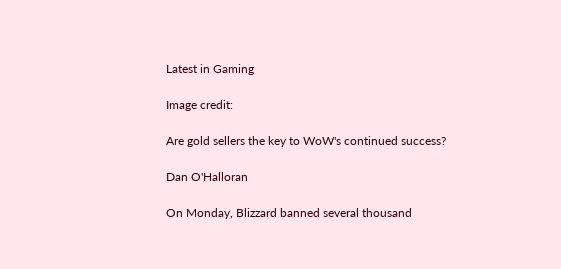Latest in Gaming

Image credit:

Are gold sellers the key to WoW's continued success?

Dan O'Halloran

On Monday, Blizzard banned several thousand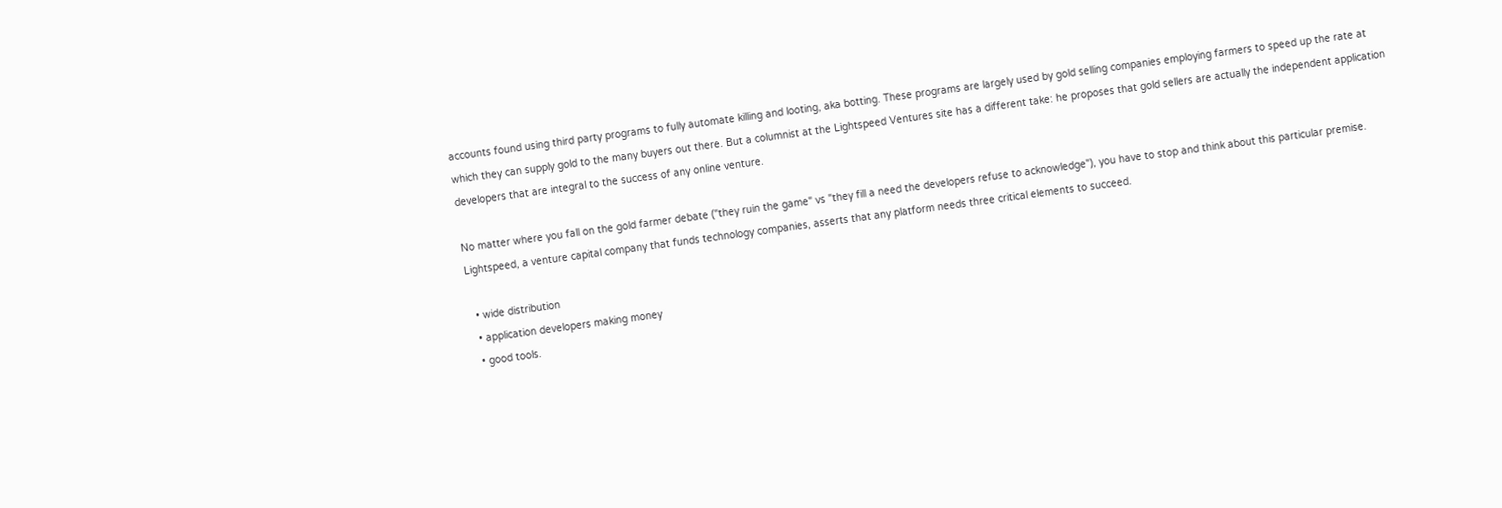accounts found using third party programs to fully automate killing and looting, aka botting. These programs are largely used by gold selling companies employing farmers to speed up the rate at which they can supply gold to the many buyers out there. But a columnist at the Lightspeed Ventures site has a different take: he proposes that gold sellers are actually the independent application developers that are integral to the success of any online venture.

No matter where you fall on the gold farmer debate ("they ruin the game" vs "they fill a need the developers refuse to acknowledge"), you have to stop and think about this particular premise. Lightspeed, a venture capital company that funds technology companies, asserts that any platform needs three critical elements to succeed.

  • wide distribution
  • application developers making money
  • good tools.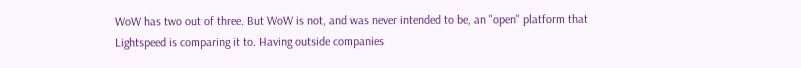WoW has two out of three. But WoW is not, and was never intended to be, an "open" platform that Lightspeed is comparing it to. Having outside companies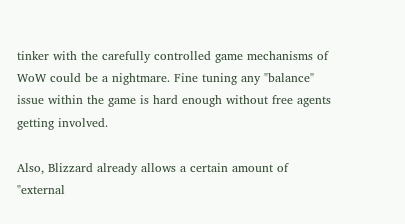tinker with the carefully controlled game mechanisms of WoW could be a nightmare. Fine tuning any "balance" issue within the game is hard enough without free agents getting involved.

Also, Blizzard already allows a certain amount of "external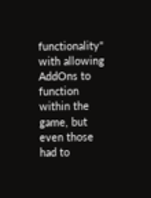functionality" with allowing AddOns to function within the game, but even those had to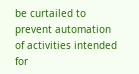be curtailed to prevent automation of activities intended for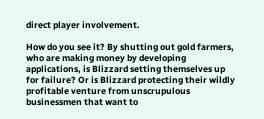direct player involvement.

How do you see it? By shutting out gold farmers, who are making money by developing applications, is Blizzard setting themselves up for failure? Or is Blizzard protecting their wildly profitable venture from unscrupulous businessmen that want to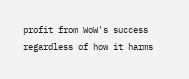profit from WoW's success regardless of how it harms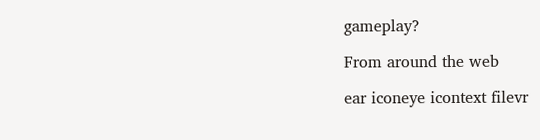gameplay?

From around the web

ear iconeye icontext filevr